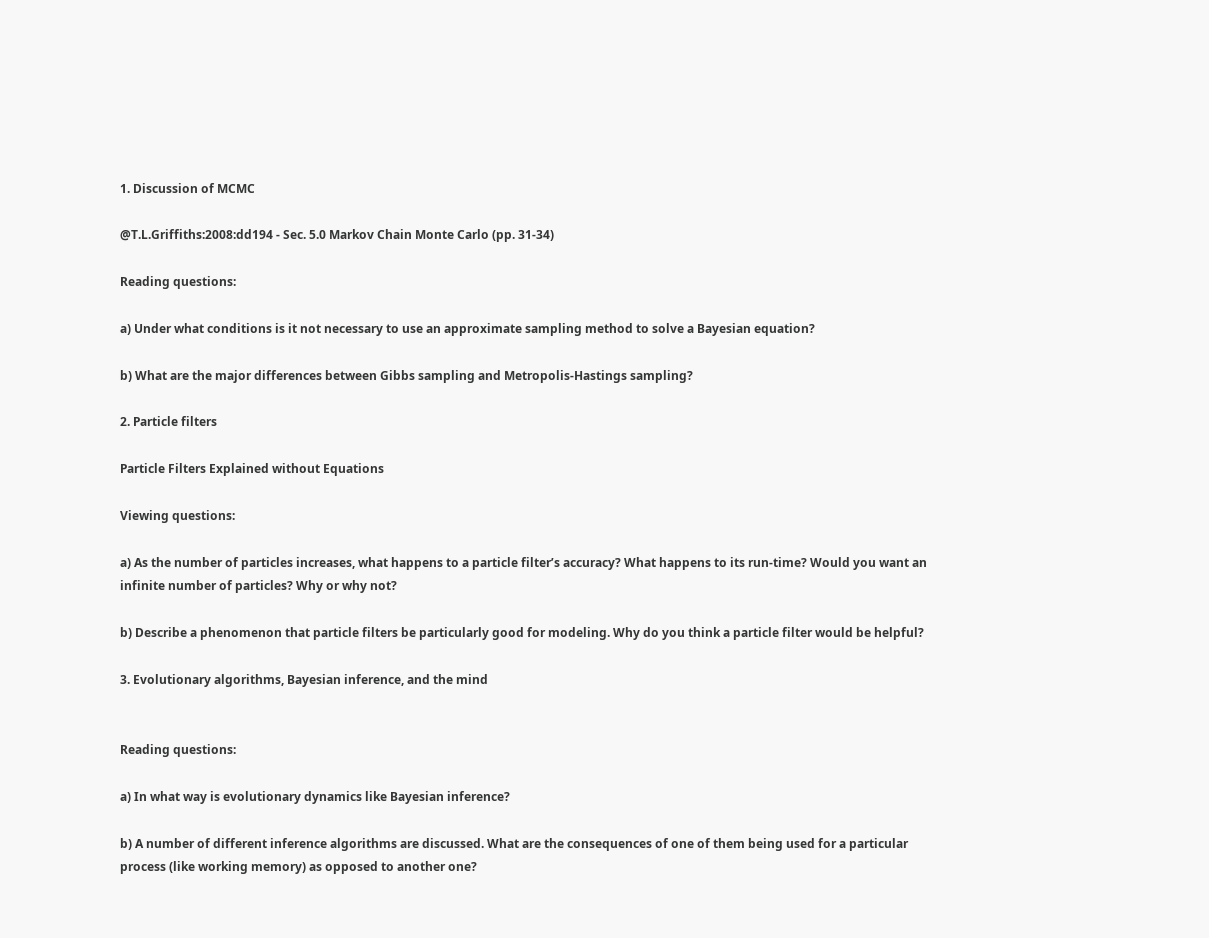1. Discussion of MCMC

@T.L.Griffiths:2008:dd194 - Sec. 5.0 Markov Chain Monte Carlo (pp. 31-34)

Reading questions:

a) Under what conditions is it not necessary to use an approximate sampling method to solve a Bayesian equation?

b) What are the major differences between Gibbs sampling and Metropolis-Hastings sampling?

2. Particle filters

Particle Filters Explained without Equations

Viewing questions:

a) As the number of particles increases, what happens to a particle filter’s accuracy? What happens to its run-time? Would you want an infinite number of particles? Why or why not?

b) Describe a phenomenon that particle filters be particularly good for modeling. Why do you think a particle filter would be helpful?

3. Evolutionary algorithms, Bayesian inference, and the mind


Reading questions:

a) In what way is evolutionary dynamics like Bayesian inference?

b) A number of different inference algorithms are discussed. What are the consequences of one of them being used for a particular process (like working memory) as opposed to another one?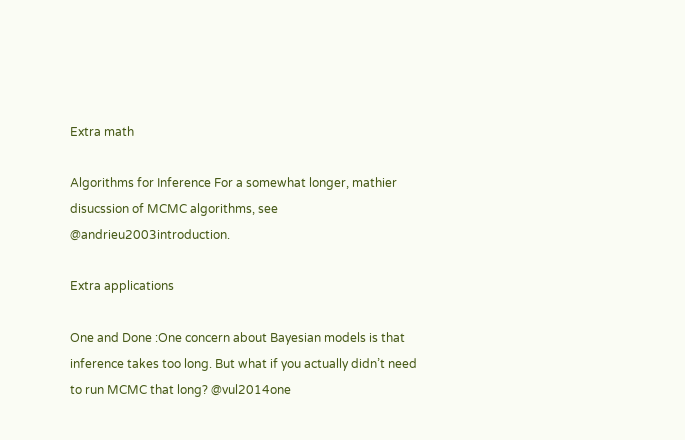Extra math

Algorithms for Inference For a somewhat longer, mathier disucssion of MCMC algorithms, see @andrieu2003introduction.

Extra applications

One and Done :One concern about Bayesian models is that inference takes too long. But what if you actually didn’t need to run MCMC that long? @vul2014one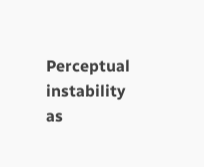Perceptual instability as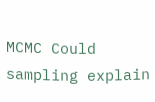MCMC Could sampling explain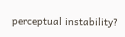perceptual instability?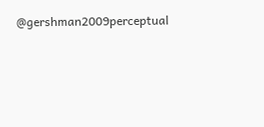@gershman2009perceptual